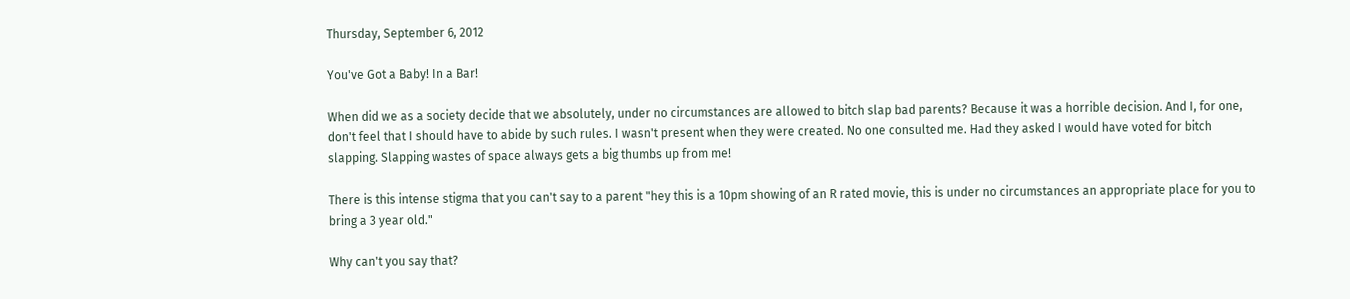Thursday, September 6, 2012

You've Got a Baby! In a Bar!

When did we as a society decide that we absolutely, under no circumstances are allowed to bitch slap bad parents? Because it was a horrible decision. And I, for one, don't feel that I should have to abide by such rules. I wasn't present when they were created. No one consulted me. Had they asked I would have voted for bitch slapping. Slapping wastes of space always gets a big thumbs up from me!

There is this intense stigma that you can't say to a parent "hey this is a 10pm showing of an R rated movie, this is under no circumstances an appropriate place for you to bring a 3 year old."

Why can't you say that?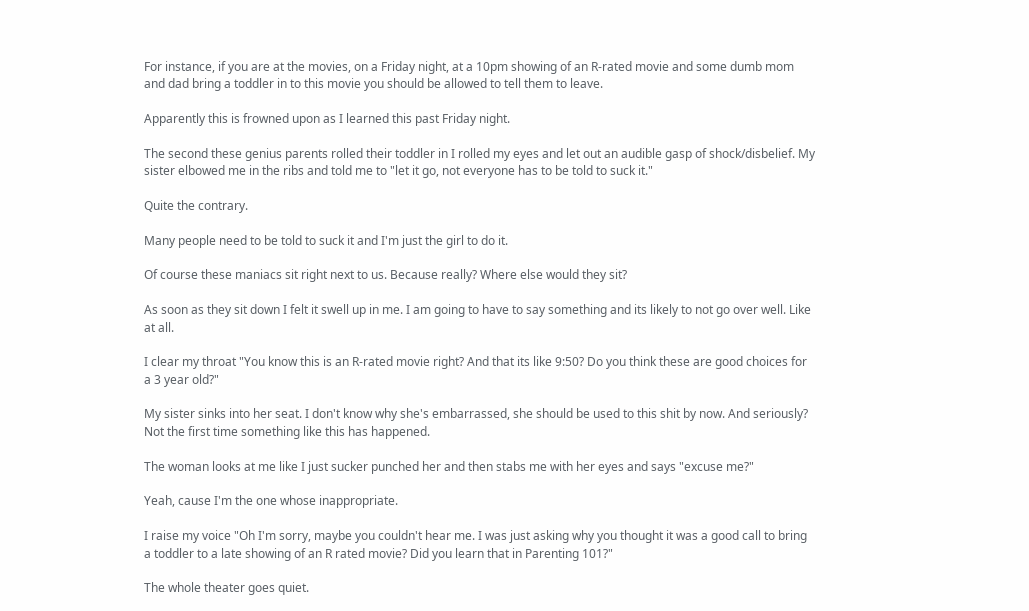For instance, if you are at the movies, on a Friday night, at a 10pm showing of an R-rated movie and some dumb mom and dad bring a toddler in to this movie you should be allowed to tell them to leave.

Apparently this is frowned upon as I learned this past Friday night.

The second these genius parents rolled their toddler in I rolled my eyes and let out an audible gasp of shock/disbelief. My sister elbowed me in the ribs and told me to "let it go, not everyone has to be told to suck it."

Quite the contrary.

Many people need to be told to suck it and I'm just the girl to do it.

Of course these maniacs sit right next to us. Because really? Where else would they sit?

As soon as they sit down I felt it swell up in me. I am going to have to say something and its likely to not go over well. Like at all.

I clear my throat "You know this is an R-rated movie right? And that its like 9:50? Do you think these are good choices for a 3 year old?"

My sister sinks into her seat. I don't know why she's embarrassed, she should be used to this shit by now. And seriously? Not the first time something like this has happened.

The woman looks at me like I just sucker punched her and then stabs me with her eyes and says "excuse me?"

Yeah, cause I'm the one whose inappropriate.

I raise my voice "Oh I'm sorry, maybe you couldn't hear me. I was just asking why you thought it was a good call to bring a toddler to a late showing of an R rated movie? Did you learn that in Parenting 101?"

The whole theater goes quiet.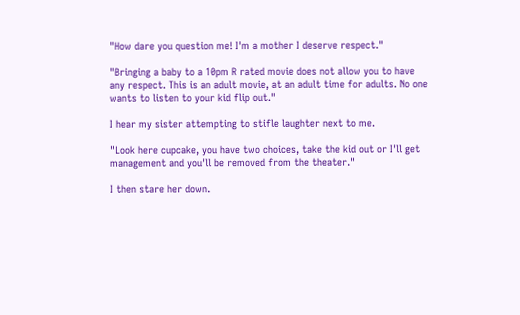"How dare you question me! I'm a mother I deserve respect."

"Bringing a baby to a 10pm R rated movie does not allow you to have any respect. This is an adult movie, at an adult time for adults. No one wants to listen to your kid flip out."

I hear my sister attempting to stifle laughter next to me.

"Look here cupcake, you have two choices, take the kid out or I'll get management and you'll be removed from the theater."

I then stare her down.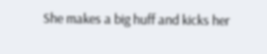She makes a big huff and kicks her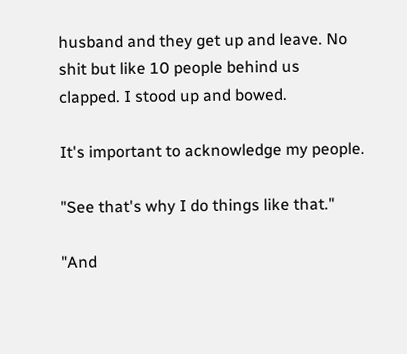husband and they get up and leave. No shit but like 10 people behind us clapped. I stood up and bowed.

It's important to acknowledge my people.

"See that's why I do things like that."

"And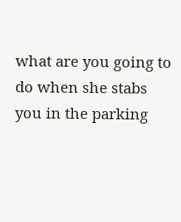what are you going to do when she stabs you in the parking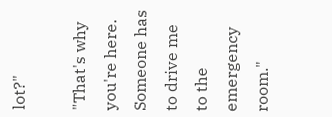lot?"

"That's why you're here. Someone has to drive me to the emergency room."